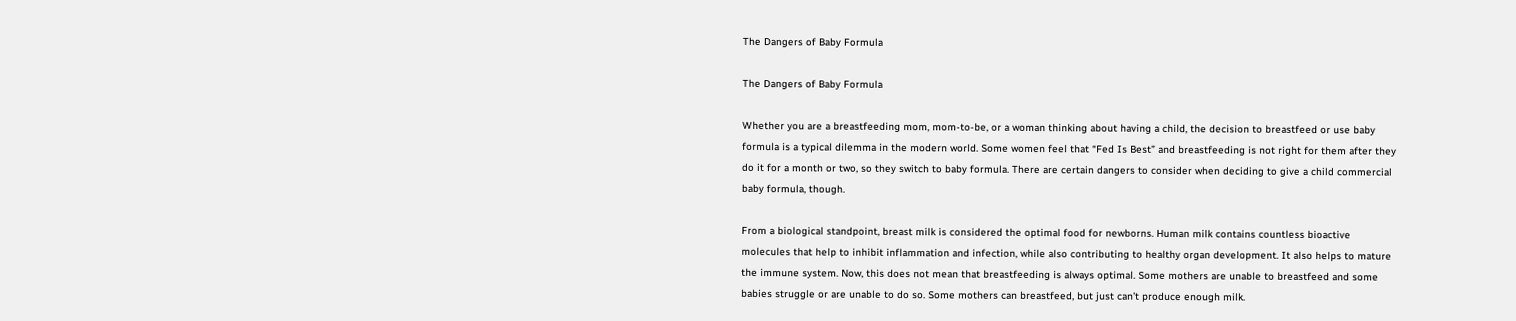The Dangers of Baby Formula

The Dangers of Baby Formula

Whether you are a breastfeeding mom, mom-to-be, or a woman thinking about having a child, the decision to breastfeed or use baby formula is a typical dilemma in the modern world. Some women feel that “Fed Is Best” and breastfeeding is not right for them after they do it for a month or two, so they switch to baby formula. There are certain dangers to consider when deciding to give a child commercial baby formula, though.

From a biological standpoint, breast milk is considered the optimal food for newborns. Human milk contains countless bioactive molecules that help to inhibit inflammation and infection, while also contributing to healthy organ development. It also helps to mature the immune system. Now, this does not mean that breastfeeding is always optimal. Some mothers are unable to breastfeed and some babies struggle or are unable to do so. Some mothers can breastfeed, but just can’t produce enough milk.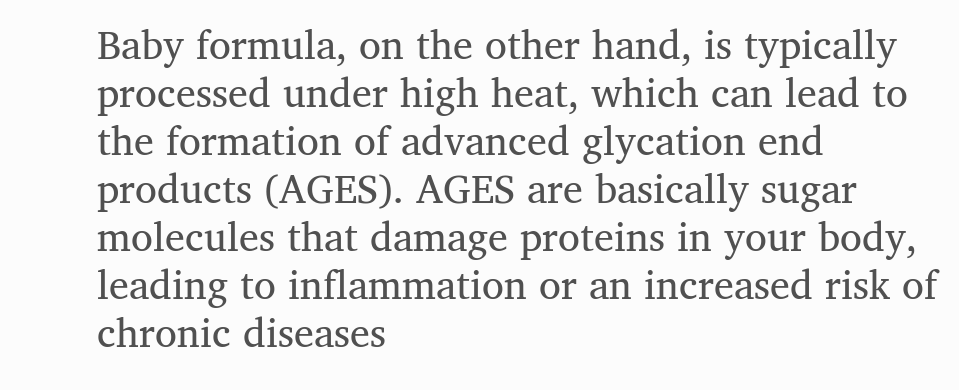Baby formula, on the other hand, is typically processed under high heat, which can lead to the formation of advanced glycation end products (AGES). AGES are basically sugar molecules that damage proteins in your body, leading to inflammation or an increased risk of chronic diseases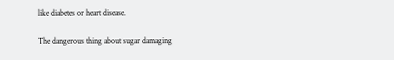like diabetes or heart disease.

The dangerous thing about sugar damaging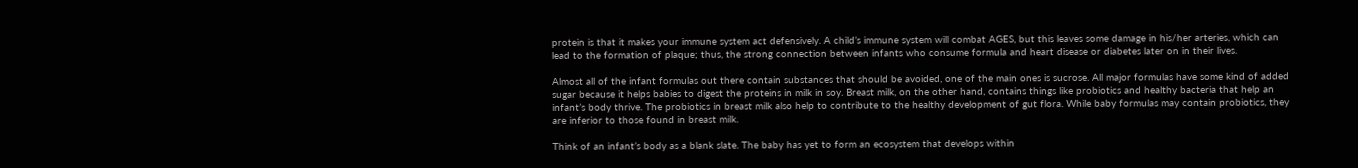protein is that it makes your immune system act defensively. A child’s immune system will combat AGES, but this leaves some damage in his/her arteries, which can lead to the formation of plaque; thus, the strong connection between infants who consume formula and heart disease or diabetes later on in their lives.

Almost all of the infant formulas out there contain substances that should be avoided, one of the main ones is sucrose. All major formulas have some kind of added sugar because it helps babies to digest the proteins in milk in soy. Breast milk, on the other hand, contains things like probiotics and healthy bacteria that help an infant’s body thrive. The probiotics in breast milk also help to contribute to the healthy development of gut flora. While baby formulas may contain probiotics, they are inferior to those found in breast milk.

Think of an infant’s body as a blank slate. The baby has yet to form an ecosystem that develops within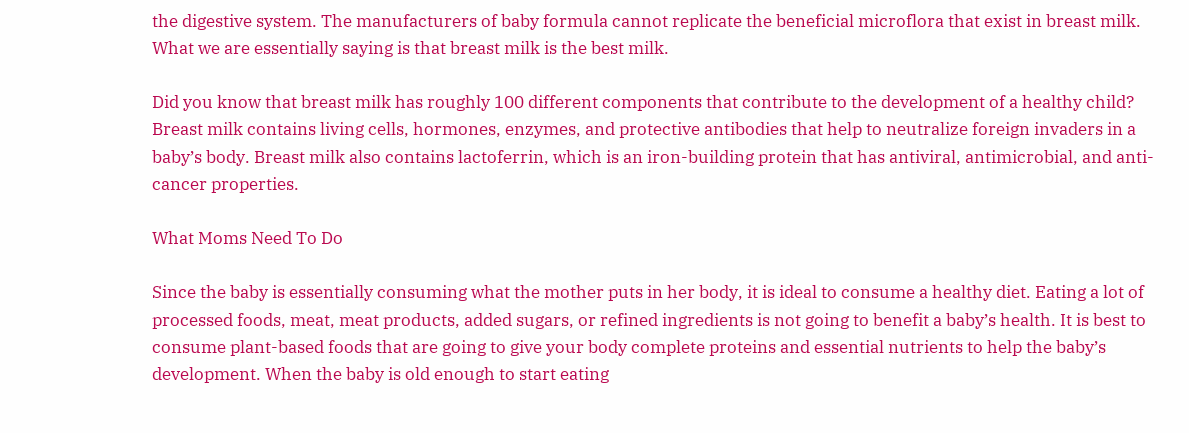the digestive system. The manufacturers of baby formula cannot replicate the beneficial microflora that exist in breast milk. What we are essentially saying is that breast milk is the best milk.

Did you know that breast milk has roughly 100 different components that contribute to the development of a healthy child? Breast milk contains living cells, hormones, enzymes, and protective antibodies that help to neutralize foreign invaders in a baby’s body. Breast milk also contains lactoferrin, which is an iron-building protein that has antiviral, antimicrobial, and anti-cancer properties.

What Moms Need To Do

Since the baby is essentially consuming what the mother puts in her body, it is ideal to consume a healthy diet. Eating a lot of processed foods, meat, meat products, added sugars, or refined ingredients is not going to benefit a baby’s health. It is best to consume plant-based foods that are going to give your body complete proteins and essential nutrients to help the baby’s development. When the baby is old enough to start eating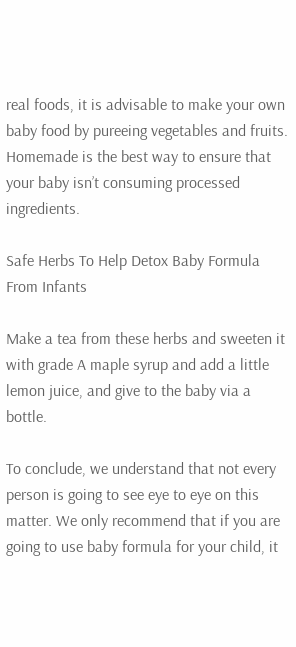real foods, it is advisable to make your own baby food by pureeing vegetables and fruits. Homemade is the best way to ensure that your baby isn’t consuming processed ingredients.

Safe Herbs To Help Detox Baby Formula From Infants

Make a tea from these herbs and sweeten it with grade A maple syrup and add a little lemon juice, and give to the baby via a bottle.

To conclude, we understand that not every person is going to see eye to eye on this matter. We only recommend that if you are going to use baby formula for your child, it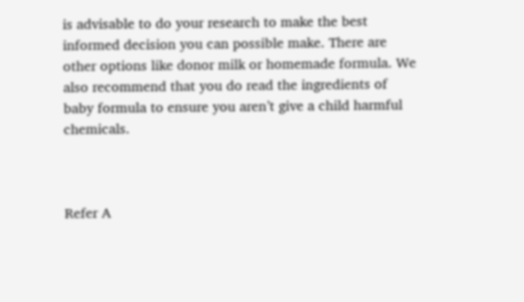is advisable to do your research to make the best informed decision you can possible make. There are other options like donor milk or homemade formula. We also recommend that you do read the ingredients of baby formula to ensure you aren’t give a child harmful chemicals.



Refer A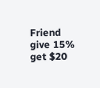Friend give 15%
get $20